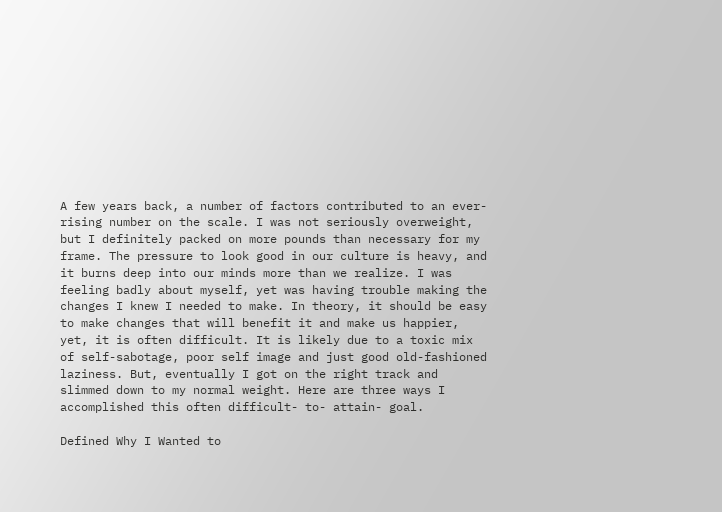A few years back, a number of factors contributed to an ever-rising number on the scale. I was not seriously overweight, but I definitely packed on more pounds than necessary for my frame. The pressure to look good in our culture is heavy, and it burns deep into our minds more than we realize. I was feeling badly about myself, yet was having trouble making the changes I knew I needed to make. In theory, it should be easy to make changes that will benefit it and make us happier, yet, it is often difficult. It is likely due to a toxic mix of self-sabotage, poor self image and just good old-fashioned laziness. But, eventually I got on the right track and slimmed down to my normal weight. Here are three ways I accomplished this often difficult- to- attain- goal.

Defined Why I Wanted to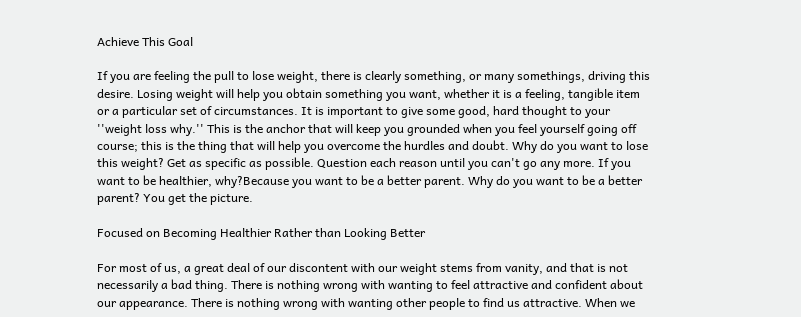Achieve This Goal

If you are feeling the pull to lose weight, there is clearly something, or many somethings, driving this desire. Losing weight will help you obtain something you want, whether it is a feeling, tangible item or a particular set of circumstances. It is important to give some good, hard thought to your ''weight loss why.'' This is the anchor that will keep you grounded when you feel yourself going off course; this is the thing that will help you overcome the hurdles and doubt. Why do you want to lose this weight? Get as specific as possible. Question each reason until you can't go any more. If you want to be healthier, why?Because you want to be a better parent. Why do you want to be a better parent? You get the picture.

Focused on Becoming Healthier Rather than Looking Better

For most of us, a great deal of our discontent with our weight stems from vanity, and that is not necessarily a bad thing. There is nothing wrong with wanting to feel attractive and confident about our appearance. There is nothing wrong with wanting other people to find us attractive. When we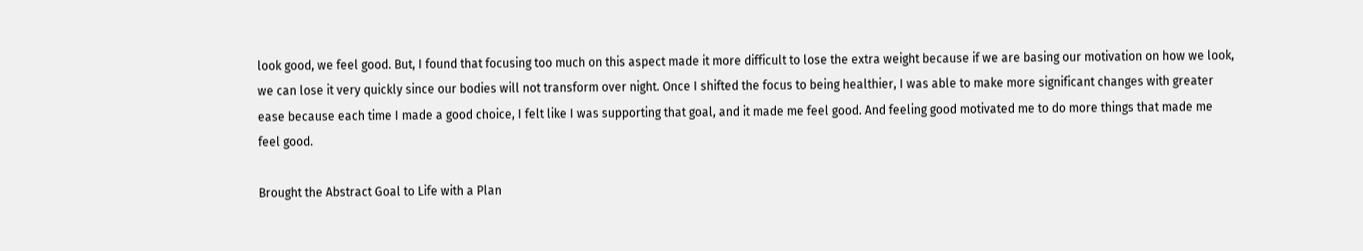look good, we feel good. But, I found that focusing too much on this aspect made it more difficult to lose the extra weight because if we are basing our motivation on how we look, we can lose it very quickly since our bodies will not transform over night. Once I shifted the focus to being healthier, I was able to make more significant changes with greater ease because each time I made a good choice, I felt like I was supporting that goal, and it made me feel good. And feeling good motivated me to do more things that made me feel good.

Brought the Abstract Goal to Life with a Plan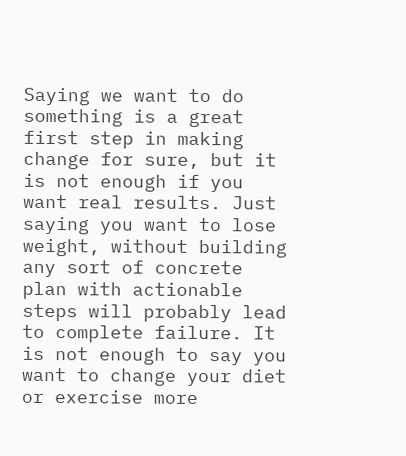Saying we want to do something is a great first step in making change for sure, but it is not enough if you want real results. Just saying you want to lose weight, without building any sort of concrete plan with actionable steps will probably lead to complete failure. It is not enough to say you want to change your diet or exercise more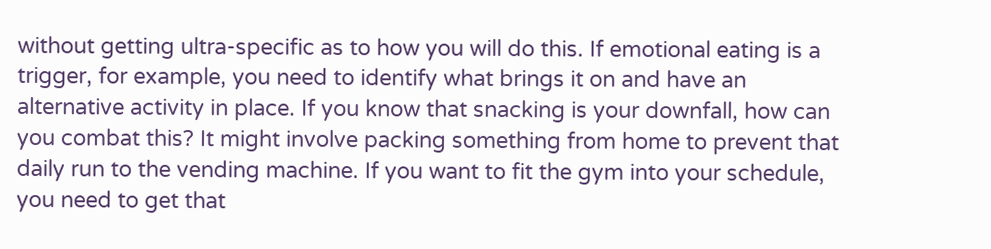without getting ultra-specific as to how you will do this. If emotional eating is a trigger, for example, you need to identify what brings it on and have an alternative activity in place. If you know that snacking is your downfall, how can you combat this? It might involve packing something from home to prevent that daily run to the vending machine. If you want to fit the gym into your schedule, you need to get that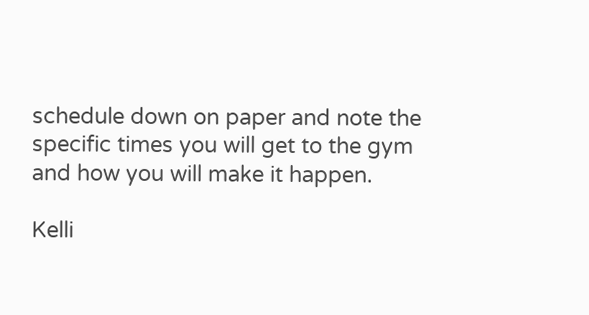schedule down on paper and note the specific times you will get to the gym and how you will make it happen.

Kelli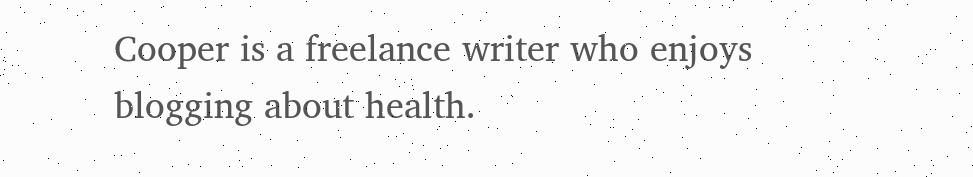Cooper is a freelance writer who enjoys blogging about health.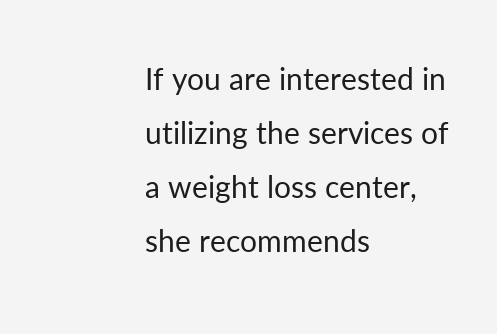If you are interested in utilizing the services of a weight loss center, she recommends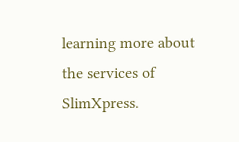learning more about the services of SlimXpress.